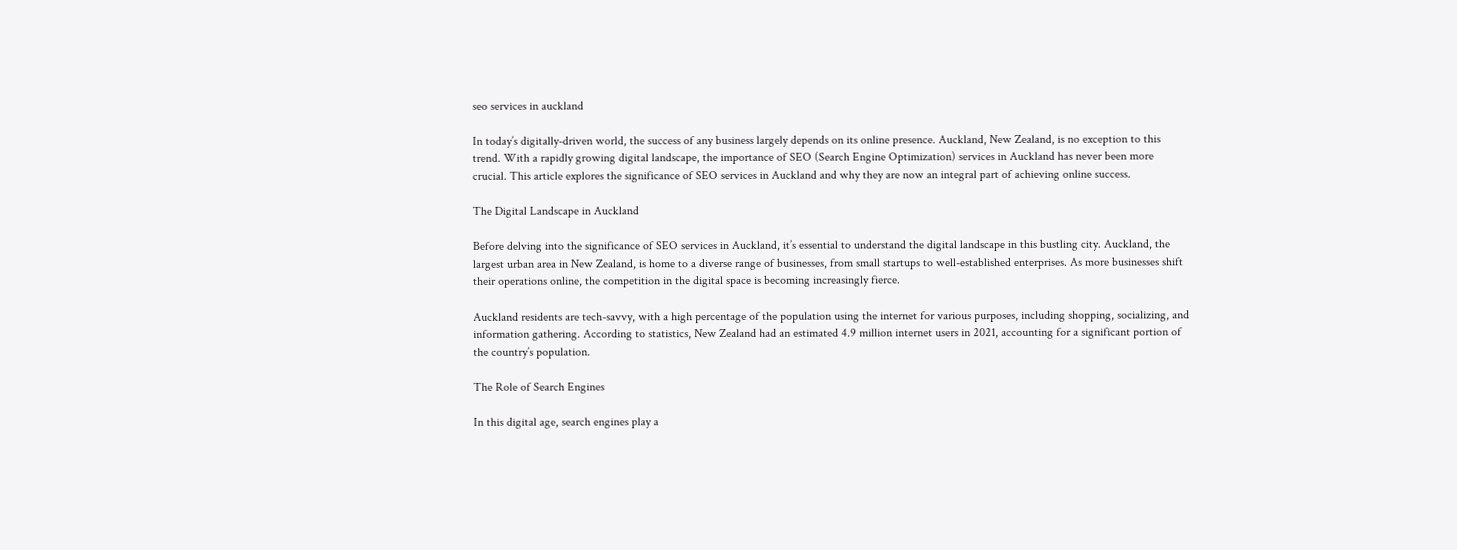seo services in auckland

In today’s digitally-driven world, the success of any business largely depends on its online presence. Auckland, New Zealand, is no exception to this trend. With a rapidly growing digital landscape, the importance of SEO (Search Engine Optimization) services in Auckland has never been more crucial. This article explores the significance of SEO services in Auckland and why they are now an integral part of achieving online success.

The Digital Landscape in Auckland

Before delving into the significance of SEO services in Auckland, it’s essential to understand the digital landscape in this bustling city. Auckland, the largest urban area in New Zealand, is home to a diverse range of businesses, from small startups to well-established enterprises. As more businesses shift their operations online, the competition in the digital space is becoming increasingly fierce.

Auckland residents are tech-savvy, with a high percentage of the population using the internet for various purposes, including shopping, socializing, and information gathering. According to statistics, New Zealand had an estimated 4.9 million internet users in 2021, accounting for a significant portion of the country’s population.

The Role of Search Engines

In this digital age, search engines play a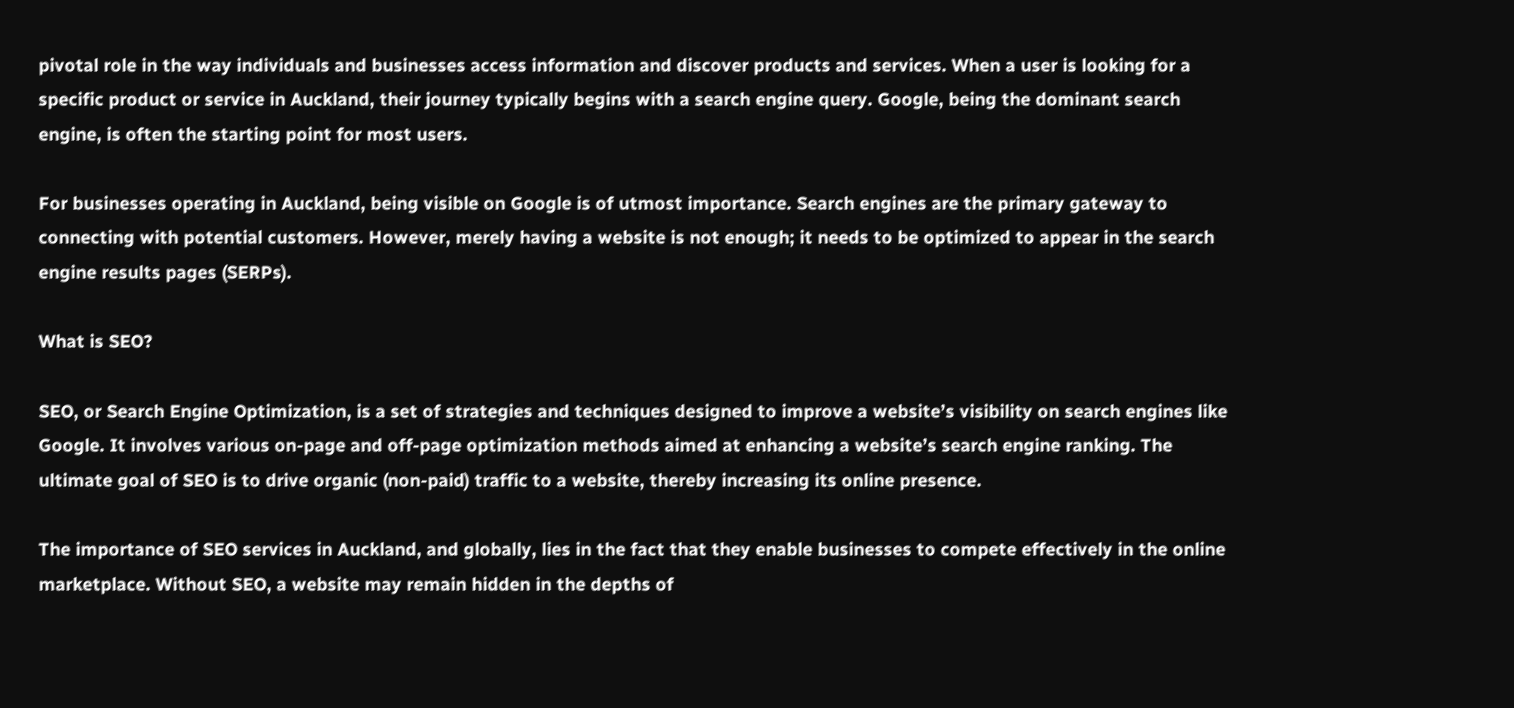pivotal role in the way individuals and businesses access information and discover products and services. When a user is looking for a specific product or service in Auckland, their journey typically begins with a search engine query. Google, being the dominant search engine, is often the starting point for most users.

For businesses operating in Auckland, being visible on Google is of utmost importance. Search engines are the primary gateway to connecting with potential customers. However, merely having a website is not enough; it needs to be optimized to appear in the search engine results pages (SERPs).

What is SEO?

SEO, or Search Engine Optimization, is a set of strategies and techniques designed to improve a website’s visibility on search engines like Google. It involves various on-page and off-page optimization methods aimed at enhancing a website’s search engine ranking. The ultimate goal of SEO is to drive organic (non-paid) traffic to a website, thereby increasing its online presence.

The importance of SEO services in Auckland, and globally, lies in the fact that they enable businesses to compete effectively in the online marketplace. Without SEO, a website may remain hidden in the depths of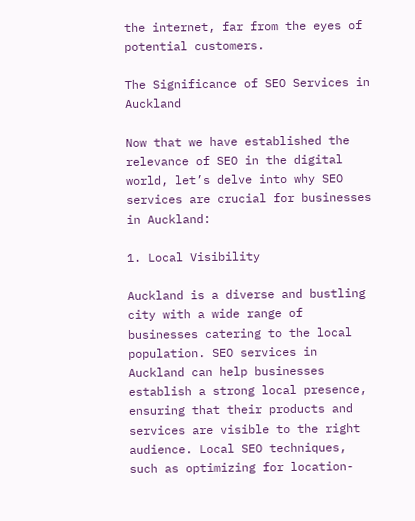the internet, far from the eyes of potential customers.

The Significance of SEO Services in Auckland

Now that we have established the relevance of SEO in the digital world, let’s delve into why SEO services are crucial for businesses in Auckland:

1. Local Visibility

Auckland is a diverse and bustling city with a wide range of businesses catering to the local population. SEO services in Auckland can help businesses establish a strong local presence, ensuring that their products and services are visible to the right audience. Local SEO techniques, such as optimizing for location-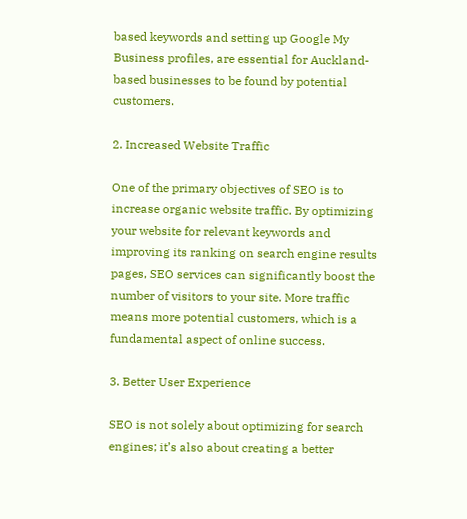based keywords and setting up Google My Business profiles, are essential for Auckland-based businesses to be found by potential customers.

2. Increased Website Traffic

One of the primary objectives of SEO is to increase organic website traffic. By optimizing your website for relevant keywords and improving its ranking on search engine results pages, SEO services can significantly boost the number of visitors to your site. More traffic means more potential customers, which is a fundamental aspect of online success.

3. Better User Experience

SEO is not solely about optimizing for search engines; it’s also about creating a better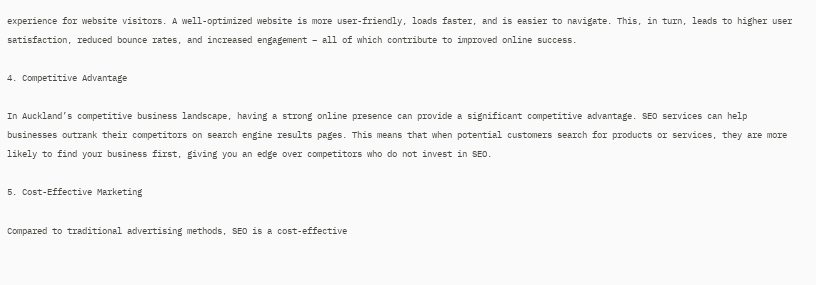experience for website visitors. A well-optimized website is more user-friendly, loads faster, and is easier to navigate. This, in turn, leads to higher user satisfaction, reduced bounce rates, and increased engagement – all of which contribute to improved online success.

4. Competitive Advantage

In Auckland’s competitive business landscape, having a strong online presence can provide a significant competitive advantage. SEO services can help businesses outrank their competitors on search engine results pages. This means that when potential customers search for products or services, they are more likely to find your business first, giving you an edge over competitors who do not invest in SEO.

5. Cost-Effective Marketing

Compared to traditional advertising methods, SEO is a cost-effective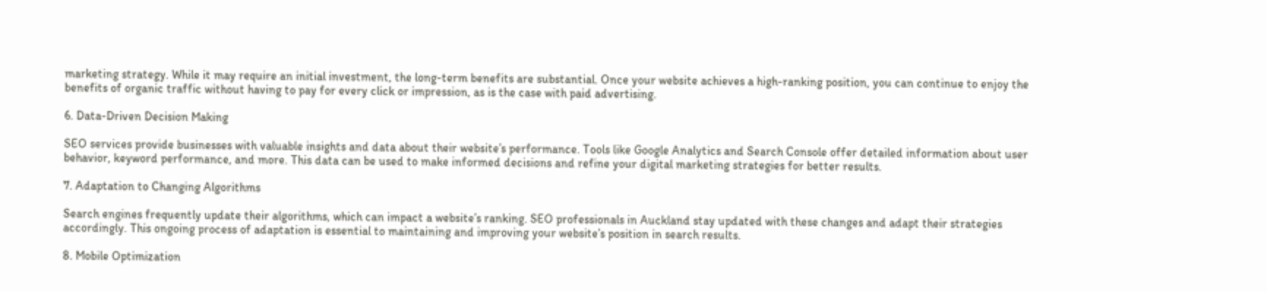marketing strategy. While it may require an initial investment, the long-term benefits are substantial. Once your website achieves a high-ranking position, you can continue to enjoy the benefits of organic traffic without having to pay for every click or impression, as is the case with paid advertising.

6. Data-Driven Decision Making

SEO services provide businesses with valuable insights and data about their website’s performance. Tools like Google Analytics and Search Console offer detailed information about user behavior, keyword performance, and more. This data can be used to make informed decisions and refine your digital marketing strategies for better results.

7. Adaptation to Changing Algorithms

Search engines frequently update their algorithms, which can impact a website’s ranking. SEO professionals in Auckland stay updated with these changes and adapt their strategies accordingly. This ongoing process of adaptation is essential to maintaining and improving your website’s position in search results.

8. Mobile Optimization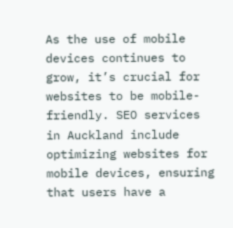As the use of mobile devices continues to grow, it’s crucial for websites to be mobile-friendly. SEO services in Auckland include optimizing websites for mobile devices, ensuring that users have a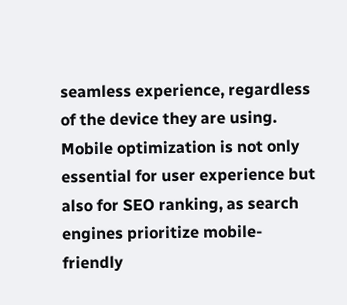seamless experience, regardless of the device they are using. Mobile optimization is not only essential for user experience but also for SEO ranking, as search engines prioritize mobile-friendly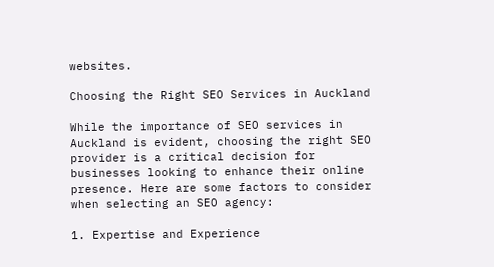websites.

Choosing the Right SEO Services in Auckland

While the importance of SEO services in Auckland is evident, choosing the right SEO provider is a critical decision for businesses looking to enhance their online presence. Here are some factors to consider when selecting an SEO agency:

1. Expertise and Experience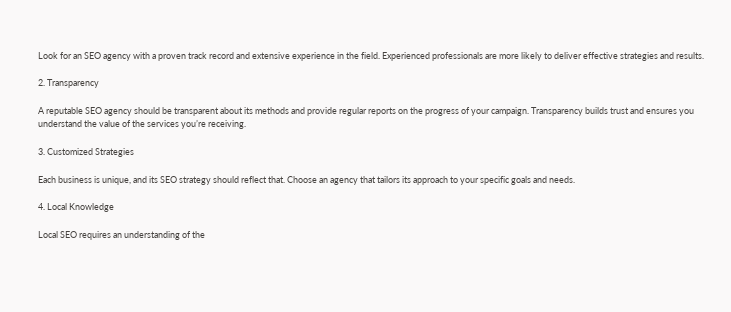Look for an SEO agency with a proven track record and extensive experience in the field. Experienced professionals are more likely to deliver effective strategies and results.

2. Transparency

A reputable SEO agency should be transparent about its methods and provide regular reports on the progress of your campaign. Transparency builds trust and ensures you understand the value of the services you’re receiving.

3. Customized Strategies

Each business is unique, and its SEO strategy should reflect that. Choose an agency that tailors its approach to your specific goals and needs.

4. Local Knowledge

Local SEO requires an understanding of the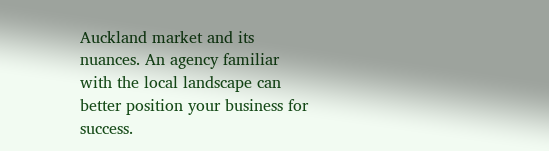Auckland market and its nuances. An agency familiar with the local landscape can better position your business for success.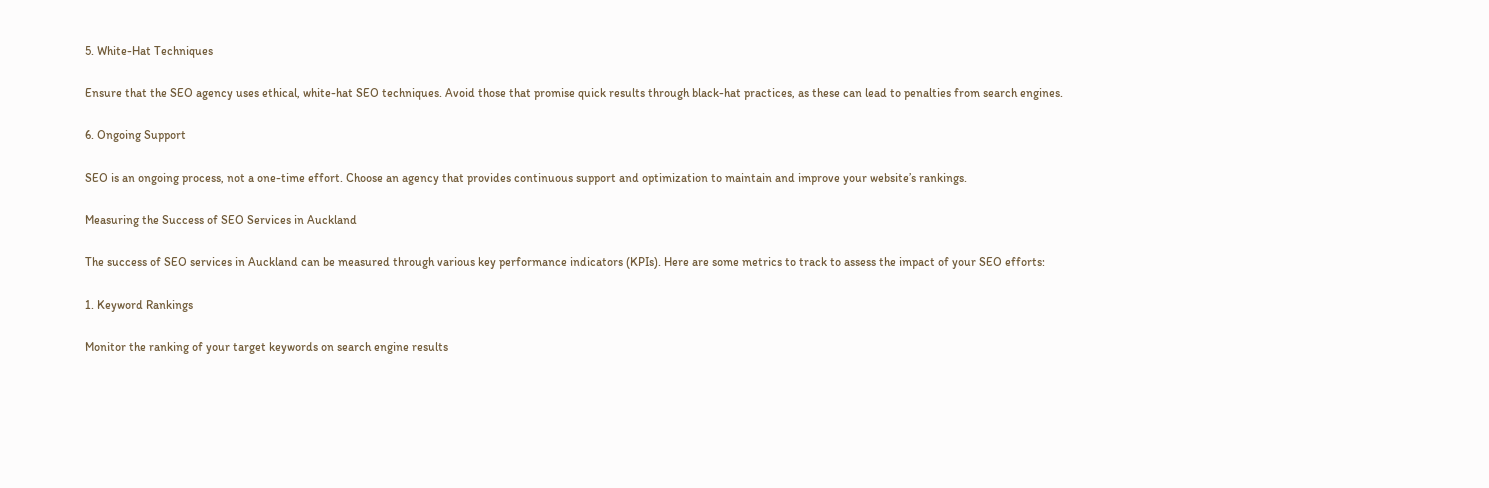5. White-Hat Techniques

Ensure that the SEO agency uses ethical, white-hat SEO techniques. Avoid those that promise quick results through black-hat practices, as these can lead to penalties from search engines.

6. Ongoing Support

SEO is an ongoing process, not a one-time effort. Choose an agency that provides continuous support and optimization to maintain and improve your website’s rankings.

Measuring the Success of SEO Services in Auckland

The success of SEO services in Auckland can be measured through various key performance indicators (KPIs). Here are some metrics to track to assess the impact of your SEO efforts:

1. Keyword Rankings

Monitor the ranking of your target keywords on search engine results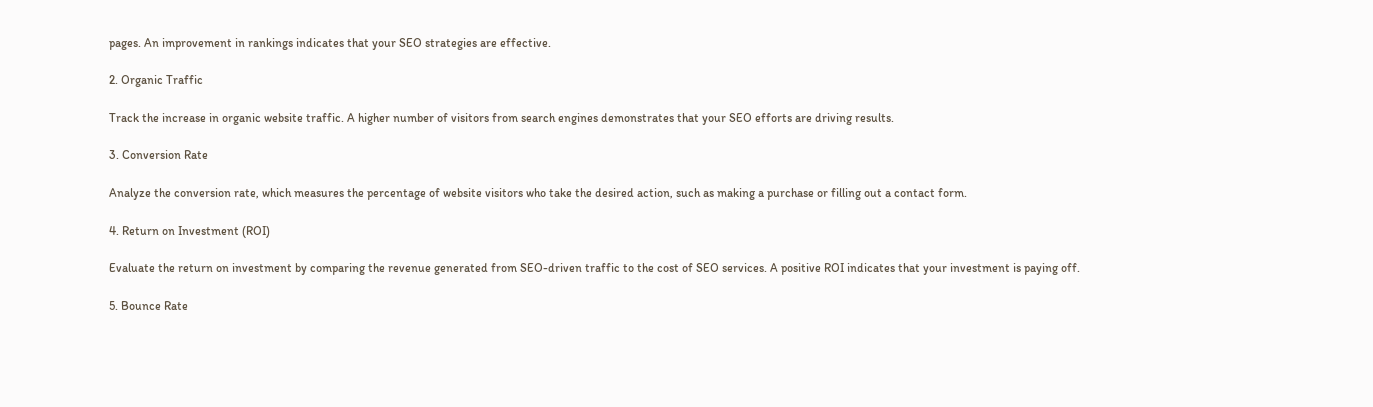pages. An improvement in rankings indicates that your SEO strategies are effective.

2. Organic Traffic

Track the increase in organic website traffic. A higher number of visitors from search engines demonstrates that your SEO efforts are driving results.

3. Conversion Rate

Analyze the conversion rate, which measures the percentage of website visitors who take the desired action, such as making a purchase or filling out a contact form.

4. Return on Investment (ROI)

Evaluate the return on investment by comparing the revenue generated from SEO-driven traffic to the cost of SEO services. A positive ROI indicates that your investment is paying off.

5. Bounce Rate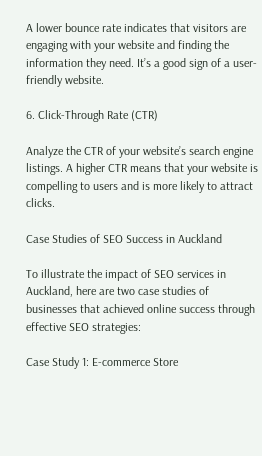A lower bounce rate indicates that visitors are engaging with your website and finding the information they need. It’s a good sign of a user-friendly website.

6. Click-Through Rate (CTR)

Analyze the CTR of your website’s search engine listings. A higher CTR means that your website is compelling to users and is more likely to attract clicks.

Case Studies of SEO Success in Auckland

To illustrate the impact of SEO services in Auckland, here are two case studies of businesses that achieved online success through effective SEO strategies:

Case Study 1: E-commerce Store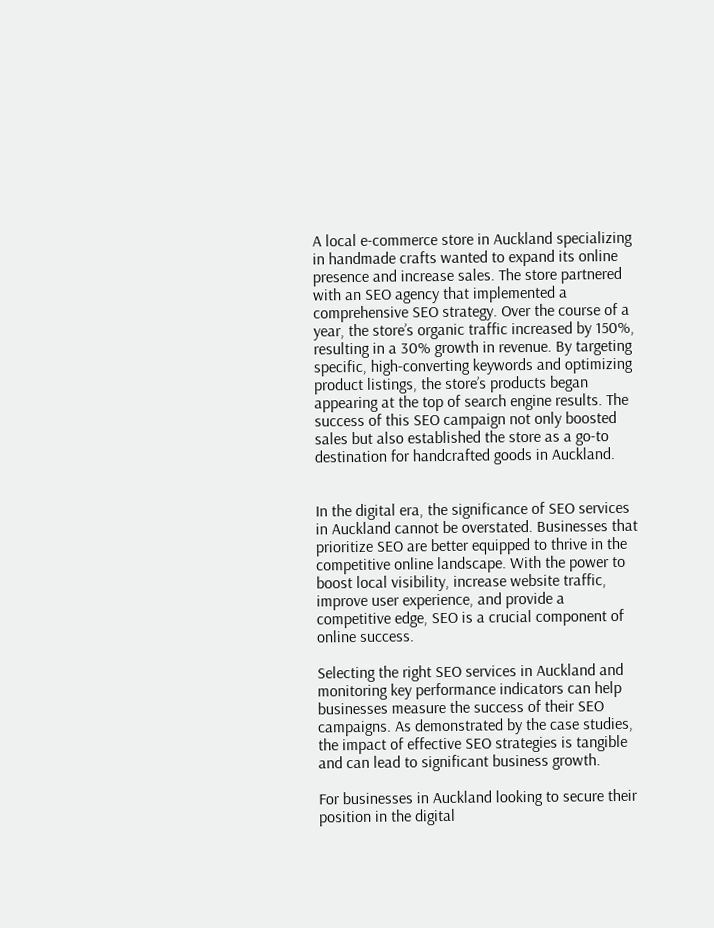A local e-commerce store in Auckland specializing in handmade crafts wanted to expand its online presence and increase sales. The store partnered with an SEO agency that implemented a comprehensive SEO strategy. Over the course of a year, the store’s organic traffic increased by 150%, resulting in a 30% growth in revenue. By targeting specific, high-converting keywords and optimizing product listings, the store’s products began appearing at the top of search engine results. The success of this SEO campaign not only boosted sales but also established the store as a go-to destination for handcrafted goods in Auckland.


In the digital era, the significance of SEO services in Auckland cannot be overstated. Businesses that prioritize SEO are better equipped to thrive in the competitive online landscape. With the power to boost local visibility, increase website traffic, improve user experience, and provide a competitive edge, SEO is a crucial component of online success.

Selecting the right SEO services in Auckland and monitoring key performance indicators can help businesses measure the success of their SEO campaigns. As demonstrated by the case studies, the impact of effective SEO strategies is tangible and can lead to significant business growth.

For businesses in Auckland looking to secure their position in the digital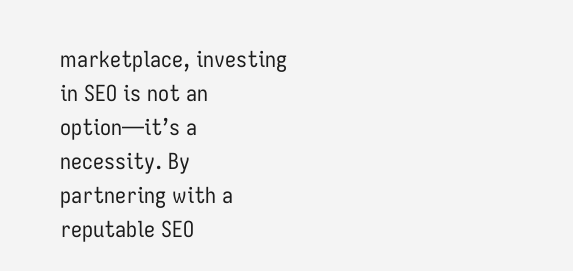marketplace, investing in SEO is not an option—it’s a necessity. By partnering with a reputable SEO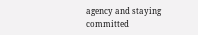agency and staying committed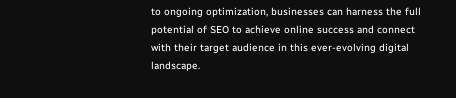to ongoing optimization, businesses can harness the full potential of SEO to achieve online success and connect with their target audience in this ever-evolving digital landscape.